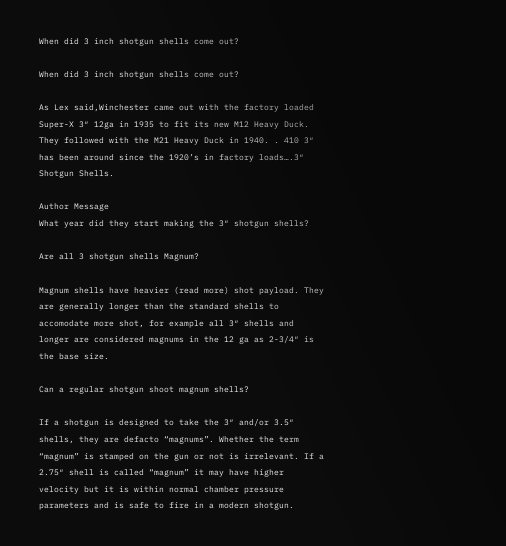When did 3 inch shotgun shells come out?

When did 3 inch shotgun shells come out?

As Lex said,Winchester came out with the factory loaded Super-X 3″ 12ga in 1935 to fit its new M12 Heavy Duck. They followed with the M21 Heavy Duck in 1940. . 410 3″ has been around since the 1920’s in factory loads….3″ Shotgun Shells.

Author Message
What year did they start making the 3″ shotgun shells?

Are all 3 shotgun shells Magnum?

Magnum shells have heavier (read more) shot payload. They are generally longer than the standard shells to accomodate more shot, for example all 3″ shells and longer are considered magnums in the 12 ga as 2-3/4″ is the base size.

Can a regular shotgun shoot magnum shells?

If a shotgun is designed to take the 3″ and/or 3.5″ shells, they are defacto “magnums”. Whether the term “magnum” is stamped on the gun or not is irrelevant. If a 2.75″ shell is called “magnum” it may have higher velocity but it is within normal chamber pressure parameters and is safe to fire in a modern shotgun.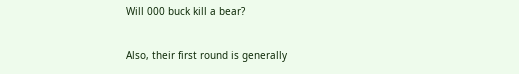Will 000 buck kill a bear?

Also, their first round is generally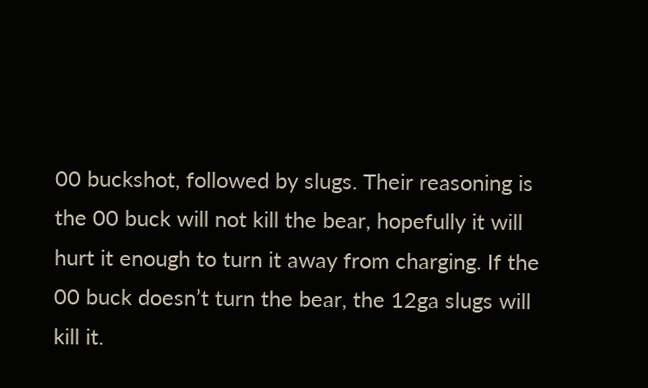00 buckshot, followed by slugs. Their reasoning is the 00 buck will not kill the bear, hopefully it will hurt it enough to turn it away from charging. If the 00 buck doesn’t turn the bear, the 12ga slugs will kill it.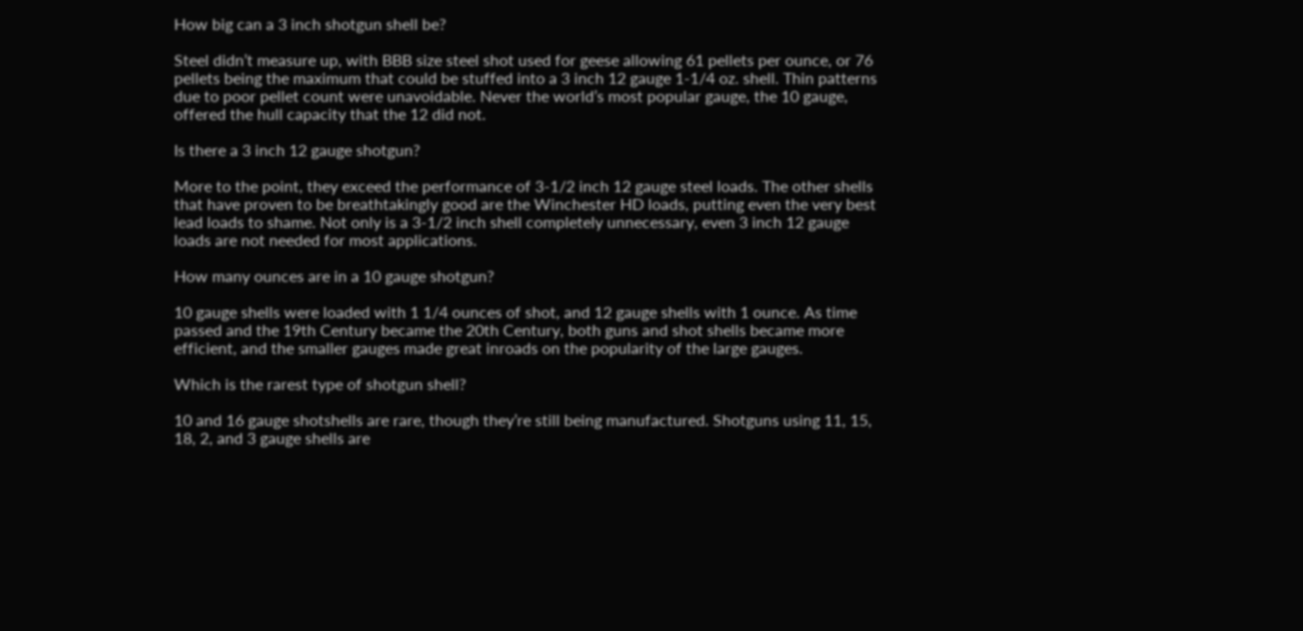How big can a 3 inch shotgun shell be?

Steel didn’t measure up, with BBB size steel shot used for geese allowing 61 pellets per ounce, or 76 pellets being the maximum that could be stuffed into a 3 inch 12 gauge 1-1/4 oz. shell. Thin patterns due to poor pellet count were unavoidable. Never the world’s most popular gauge, the 10 gauge, offered the hull capacity that the 12 did not.

Is there a 3 inch 12 gauge shotgun?

More to the point, they exceed the performance of 3-1/2 inch 12 gauge steel loads. The other shells that have proven to be breathtakingly good are the Winchester HD loads, putting even the very best lead loads to shame. Not only is a 3-1/2 inch shell completely unnecessary, even 3 inch 12 gauge loads are not needed for most applications.

How many ounces are in a 10 gauge shotgun?

10 gauge shells were loaded with 1 1/4 ounces of shot, and 12 gauge shells with 1 ounce. As time passed and the 19th Century became the 20th Century, both guns and shot shells became more efficient, and the smaller gauges made great inroads on the popularity of the large gauges.

Which is the rarest type of shotgun shell?

10 and 16 gauge shotshells are rare, though they’re still being manufactured. Shotguns using 11, 15, 18, 2, and 3 gauge shells are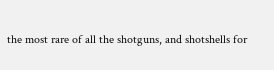the most rare of all the shotguns, and shotshells for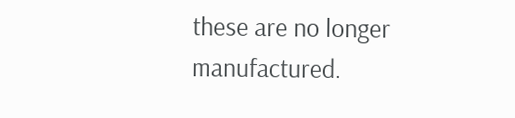these are no longer manufactured.